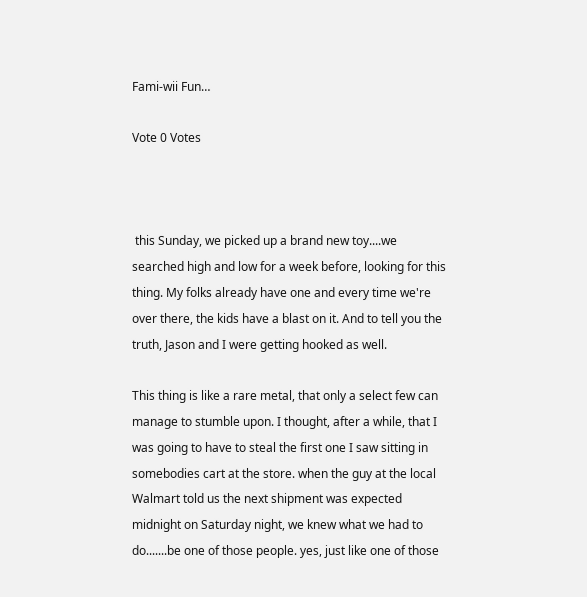Fami-wii Fun…

Vote 0 Votes



 this Sunday, we picked up a brand new toy....we searched high and low for a week before, looking for this thing. My folks already have one and every time we're over there, the kids have a blast on it. And to tell you the truth, Jason and I were getting hooked as well.

This thing is like a rare metal, that only a select few can manage to stumble upon. I thought, after a while, that I was going to have to steal the first one I saw sitting in somebodies cart at the store. when the guy at the local Walmart told us the next shipment was expected midnight on Saturday night, we knew what we had to do.......be one of those people. yes, just like one of those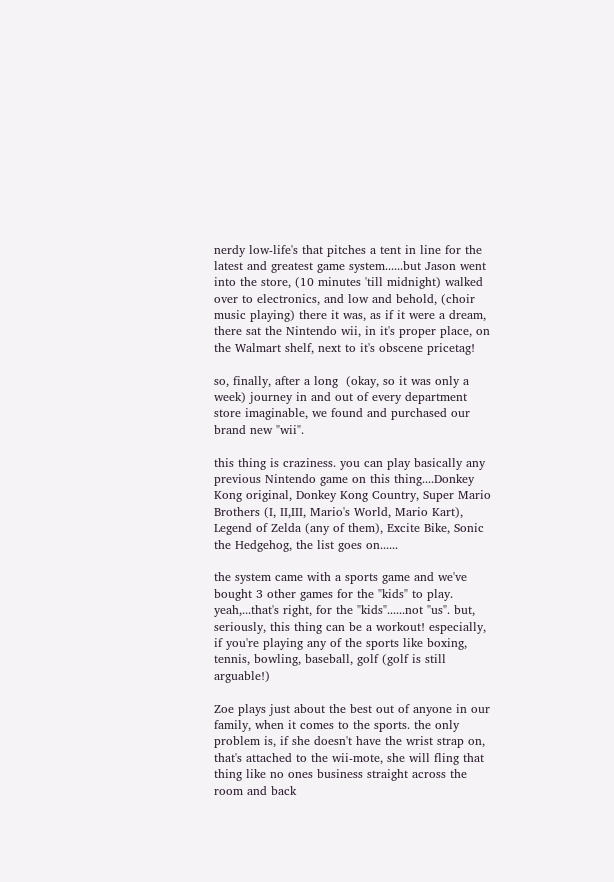nerdy low-life's that pitches a tent in line for the latest and greatest game system......but Jason went into the store, (10 minutes 'till midnight) walked over to electronics, and low and behold, (choir music playing) there it was, as if it were a dream, there sat the Nintendo wii, in it's proper place, on the Walmart shelf, next to it's obscene pricetag!

so, finally, after a long  (okay, so it was only a week) journey in and out of every department store imaginable, we found and purchased our brand new "wii".

this thing is craziness. you can play basically any previous Nintendo game on this thing....Donkey Kong original, Donkey Kong Country, Super Mario Brothers (I, II,III, Mario's World, Mario Kart), Legend of Zelda (any of them), Excite Bike, Sonic the Hedgehog, the list goes on......

the system came with a sports game and we've bought 3 other games for the "kids" to play. yeah,...that's right, for the "kids"......not "us". but, seriously, this thing can be a workout! especially, if you're playing any of the sports like boxing, tennis, bowling, baseball, golf (golf is still arguable!)

Zoe plays just about the best out of anyone in our family, when it comes to the sports. the only problem is, if she doesn't have the wrist strap on, that's attached to the wii-mote, she will fling that thing like no ones business straight across the room and back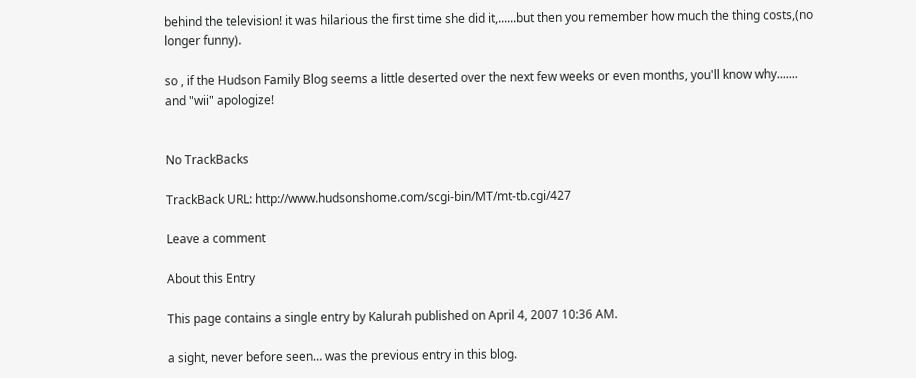behind the television! it was hilarious the first time she did it,......but then you remember how much the thing costs,(no longer funny).

so , if the Hudson Family Blog seems a little deserted over the next few weeks or even months, you'll know why.......      and "wii" apologize!


No TrackBacks

TrackBack URL: http://www.hudsonshome.com/scgi-bin/MT/mt-tb.cgi/427

Leave a comment

About this Entry

This page contains a single entry by Kalurah published on April 4, 2007 10:36 AM.

a sight, never before seen… was the previous entry in this blog.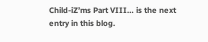Child-iZ’ms Part VIII… is the next entry in this blog.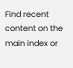Find recent content on the main index or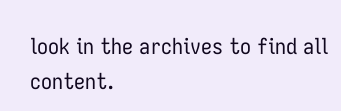look in the archives to find all content.